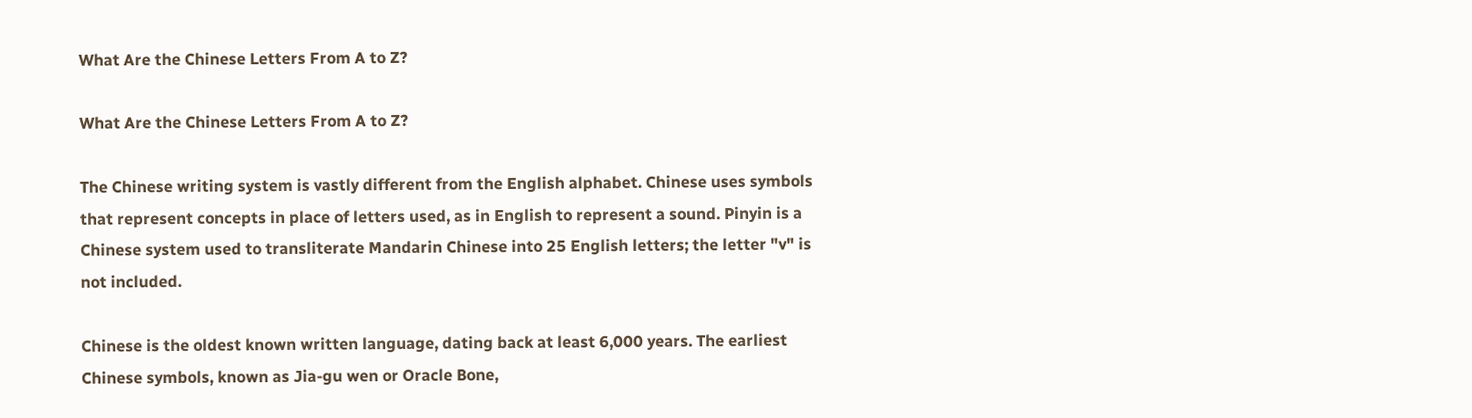What Are the Chinese Letters From A to Z?

What Are the Chinese Letters From A to Z?

The Chinese writing system is vastly different from the English alphabet. Chinese uses symbols that represent concepts in place of letters used, as in English to represent a sound. Pinyin is a Chinese system used to transliterate Mandarin Chinese into 25 English letters; the letter "v" is not included.

Chinese is the oldest known written language, dating back at least 6,000 years. The earliest Chinese symbols, known as Jia-gu wen or Oracle Bone,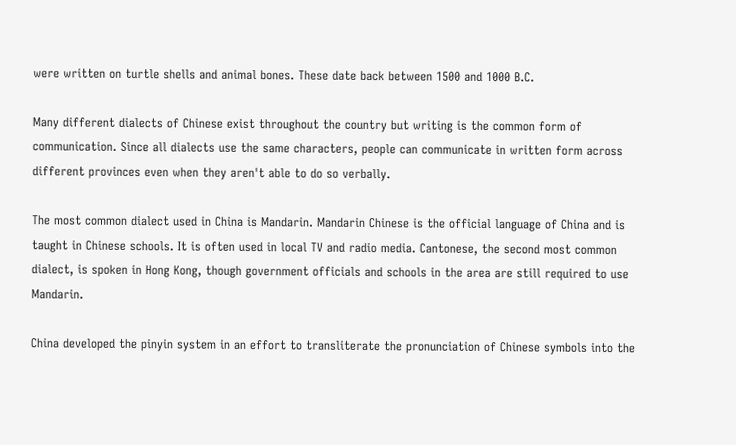were written on turtle shells and animal bones. These date back between 1500 and 1000 B.C.

Many different dialects of Chinese exist throughout the country but writing is the common form of communication. Since all dialects use the same characters, people can communicate in written form across different provinces even when they aren't able to do so verbally.

The most common dialect used in China is Mandarin. Mandarin Chinese is the official language of China and is taught in Chinese schools. It is often used in local TV and radio media. Cantonese, the second most common dialect, is spoken in Hong Kong, though government officials and schools in the area are still required to use Mandarin.

China developed the pinyin system in an effort to transliterate the pronunciation of Chinese symbols into the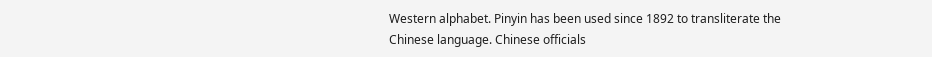Western alphabet. Pinyin has been used since 1892 to transliterate the Chinese language. Chinese officials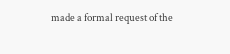made a formal request of the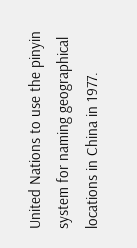United Nations to use the pinyin system for naming geographical locations in China in 1977.